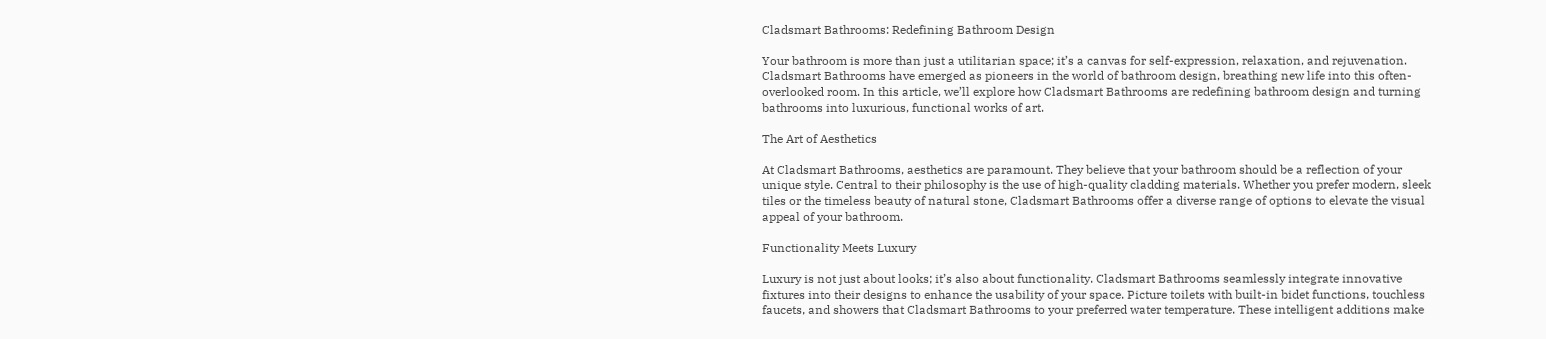Cladsmart Bathrooms: Redefining Bathroom Design

Your bathroom is more than just a utilitarian space; it’s a canvas for self-expression, relaxation, and rejuvenation. Cladsmart Bathrooms have emerged as pioneers in the world of bathroom design, breathing new life into this often-overlooked room. In this article, we’ll explore how Cladsmart Bathrooms are redefining bathroom design and turning bathrooms into luxurious, functional works of art.

The Art of Aesthetics

At Cladsmart Bathrooms, aesthetics are paramount. They believe that your bathroom should be a reflection of your unique style. Central to their philosophy is the use of high-quality cladding materials. Whether you prefer modern, sleek tiles or the timeless beauty of natural stone, Cladsmart Bathrooms offer a diverse range of options to elevate the visual appeal of your bathroom.

Functionality Meets Luxury

Luxury is not just about looks; it’s also about functionality. Cladsmart Bathrooms seamlessly integrate innovative fixtures into their designs to enhance the usability of your space. Picture toilets with built-in bidet functions, touchless faucets, and showers that Cladsmart Bathrooms to your preferred water temperature. These intelligent additions make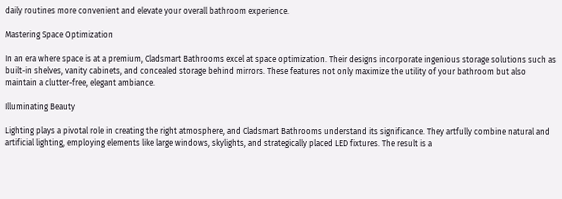daily routines more convenient and elevate your overall bathroom experience.

Mastering Space Optimization

In an era where space is at a premium, Cladsmart Bathrooms excel at space optimization. Their designs incorporate ingenious storage solutions such as built-in shelves, vanity cabinets, and concealed storage behind mirrors. These features not only maximize the utility of your bathroom but also maintain a clutter-free, elegant ambiance.

Illuminating Beauty

Lighting plays a pivotal role in creating the right atmosphere, and Cladsmart Bathrooms understand its significance. They artfully combine natural and artificial lighting, employing elements like large windows, skylights, and strategically placed LED fixtures. The result is a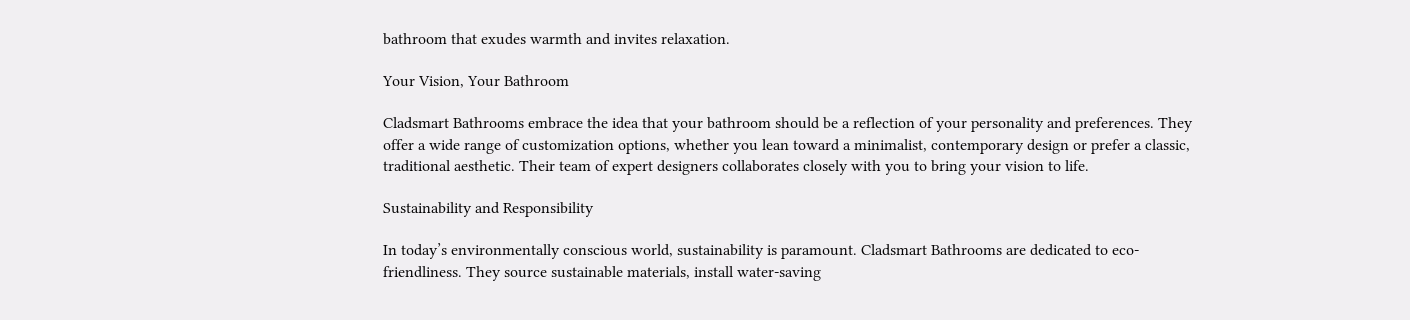bathroom that exudes warmth and invites relaxation.

Your Vision, Your Bathroom

Cladsmart Bathrooms embrace the idea that your bathroom should be a reflection of your personality and preferences. They offer a wide range of customization options, whether you lean toward a minimalist, contemporary design or prefer a classic, traditional aesthetic. Their team of expert designers collaborates closely with you to bring your vision to life.

Sustainability and Responsibility

In today’s environmentally conscious world, sustainability is paramount. Cladsmart Bathrooms are dedicated to eco-friendliness. They source sustainable materials, install water-saving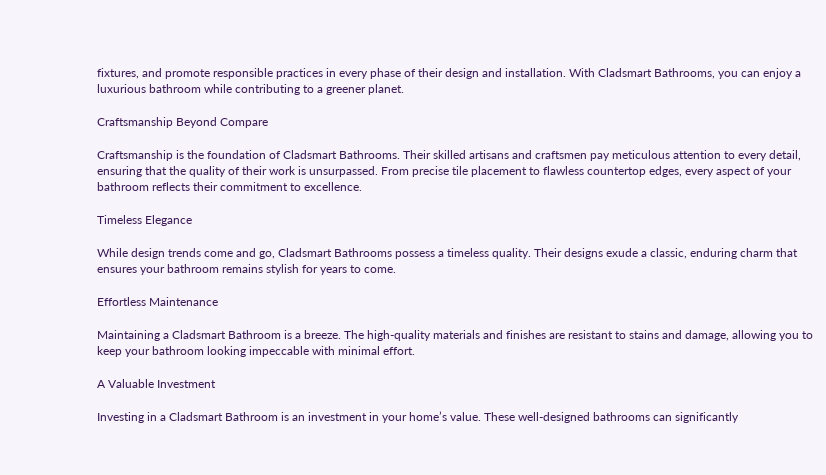fixtures, and promote responsible practices in every phase of their design and installation. With Cladsmart Bathrooms, you can enjoy a luxurious bathroom while contributing to a greener planet.

Craftsmanship Beyond Compare

Craftsmanship is the foundation of Cladsmart Bathrooms. Their skilled artisans and craftsmen pay meticulous attention to every detail, ensuring that the quality of their work is unsurpassed. From precise tile placement to flawless countertop edges, every aspect of your bathroom reflects their commitment to excellence.

Timeless Elegance

While design trends come and go, Cladsmart Bathrooms possess a timeless quality. Their designs exude a classic, enduring charm that ensures your bathroom remains stylish for years to come.

Effortless Maintenance

Maintaining a Cladsmart Bathroom is a breeze. The high-quality materials and finishes are resistant to stains and damage, allowing you to keep your bathroom looking impeccable with minimal effort.

A Valuable Investment

Investing in a Cladsmart Bathroom is an investment in your home’s value. These well-designed bathrooms can significantly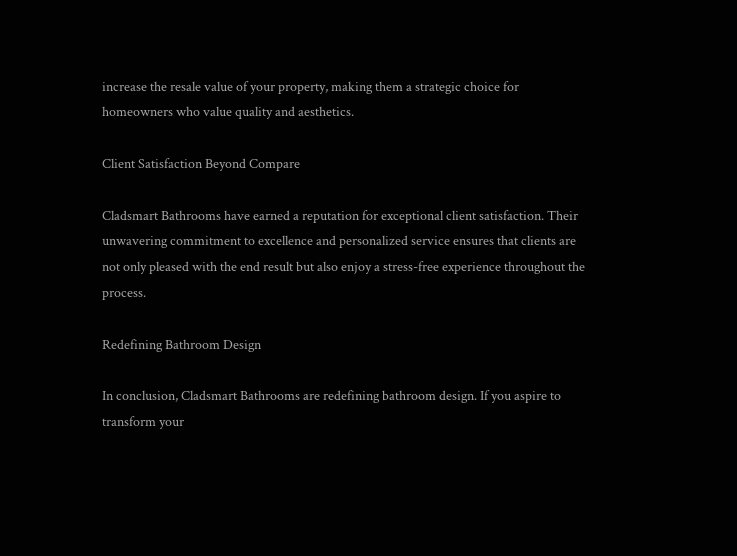increase the resale value of your property, making them a strategic choice for homeowners who value quality and aesthetics.

Client Satisfaction Beyond Compare

Cladsmart Bathrooms have earned a reputation for exceptional client satisfaction. Their unwavering commitment to excellence and personalized service ensures that clients are not only pleased with the end result but also enjoy a stress-free experience throughout the process.

Redefining Bathroom Design

In conclusion, Cladsmart Bathrooms are redefining bathroom design. If you aspire to transform your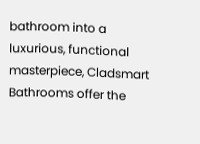bathroom into a luxurious, functional masterpiece, Cladsmart Bathrooms offer the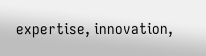expertise, innovation,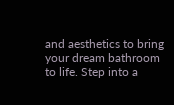and aesthetics to bring your dream bathroom to life. Step into a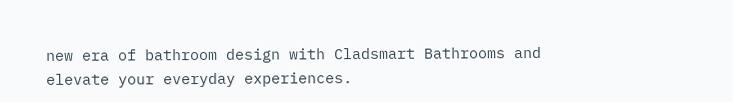new era of bathroom design with Cladsmart Bathrooms and elevate your everyday experiences.